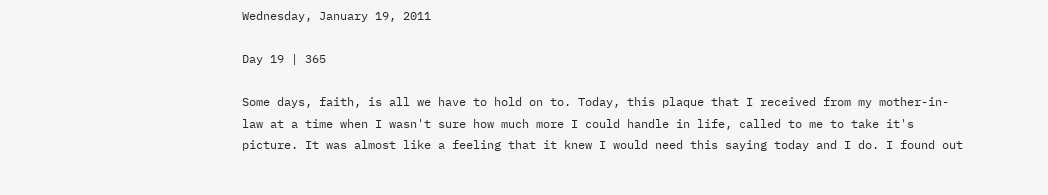Wednesday, January 19, 2011

Day 19 | 365

Some days, faith, is all we have to hold on to. Today, this plaque that I received from my mother-in-law at a time when I wasn't sure how much more I could handle in life, called to me to take it's picture. It was almost like a feeling that it knew I would need this saying today and I do. I found out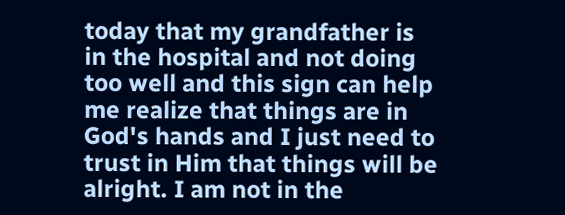today that my grandfather is in the hospital and not doing too well and this sign can help me realize that things are in God's hands and I just need to trust in Him that things will be alright. I am not in the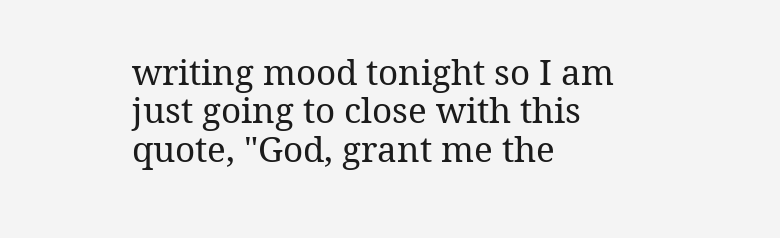writing mood tonight so I am just going to close with this quote, "God, grant me the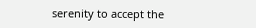serenity to accept the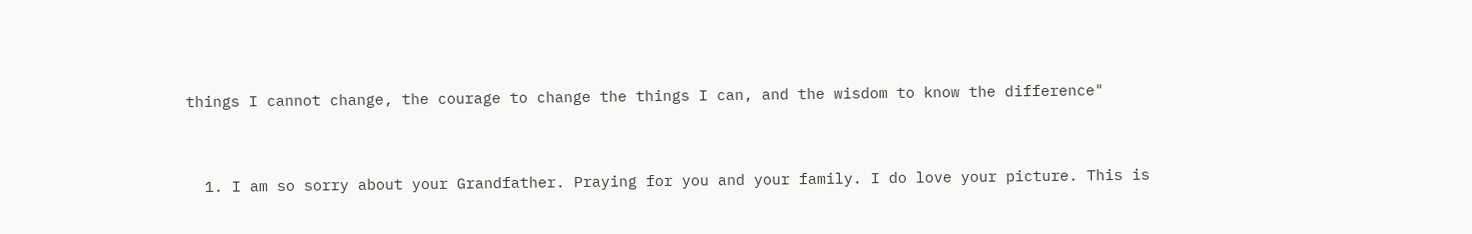things I cannot change, the courage to change the things I can, and the wisdom to know the difference"


  1. I am so sorry about your Grandfather. Praying for you and your family. I do love your picture. This is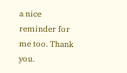a nice reminder for me too. Thank you.